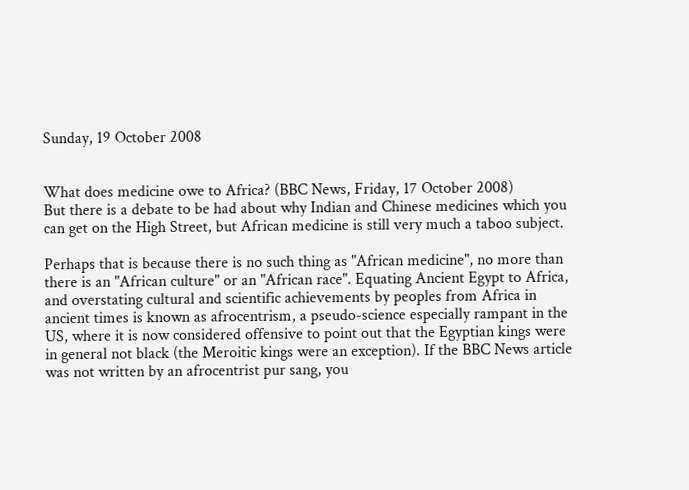Sunday, 19 October 2008


What does medicine owe to Africa? (BBC News, Friday, 17 October 2008)
But there is a debate to be had about why Indian and Chinese medicines which you can get on the High Street, but African medicine is still very much a taboo subject.

Perhaps that is because there is no such thing as "African medicine", no more than there is an "African culture" or an "African race". Equating Ancient Egypt to Africa, and overstating cultural and scientific achievements by peoples from Africa in ancient times is known as afrocentrism, a pseudo-science especially rampant in the US, where it is now considered offensive to point out that the Egyptian kings were in general not black (the Meroitic kings were an exception). If the BBC News article was not written by an afrocentrist pur sang, you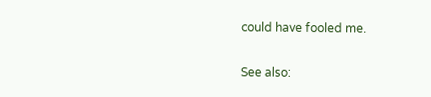could have fooled me.

See also: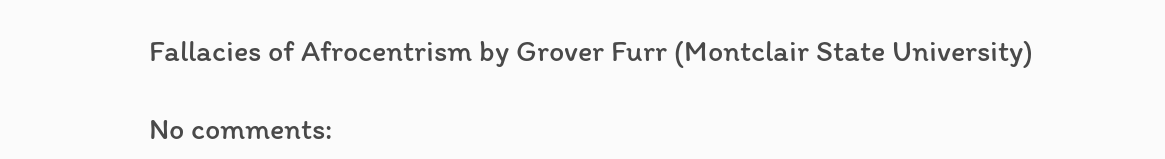Fallacies of Afrocentrism by Grover Furr (Montclair State University)

No comments: